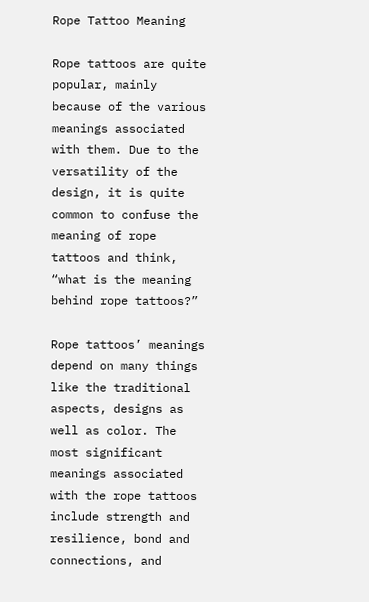Rope Tattoo Meaning

Rope tattoos are quite popular, mainly because of the various meanings associated with them. Due to the versatility of the design, it is quite common to confuse the meaning of rope tattoos and think, “what is the meaning behind rope tattoos?”

Rope tattoos’ meanings depend on many things like the traditional aspects, designs as well as color. The most significant meanings associated with the rope tattoos include strength and resilience, bond and connections, and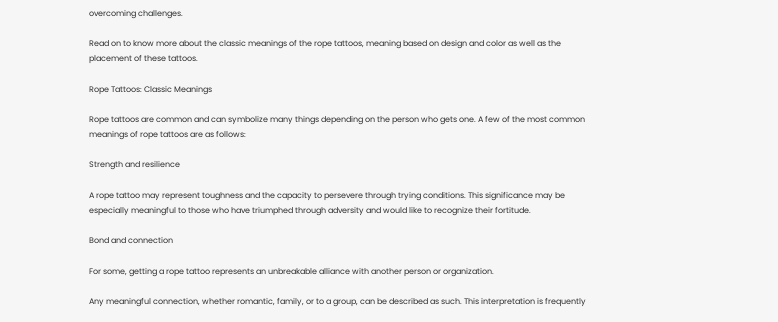overcoming challenges.

Read on to know more about the classic meanings of the rope tattoos, meaning based on design and color as well as the placement of these tattoos.

Rope Tattoos: Classic Meanings

Rope tattoos are common and can symbolize many things depending on the person who gets one. A few of the most common meanings of rope tattoos are as follows:

Strength and resilience

A rope tattoo may represent toughness and the capacity to persevere through trying conditions. This significance may be especially meaningful to those who have triumphed through adversity and would like to recognize their fortitude.

Bond and connection

For some, getting a rope tattoo represents an unbreakable alliance with another person or organization.

Any meaningful connection, whether romantic, family, or to a group, can be described as such. This interpretation is frequently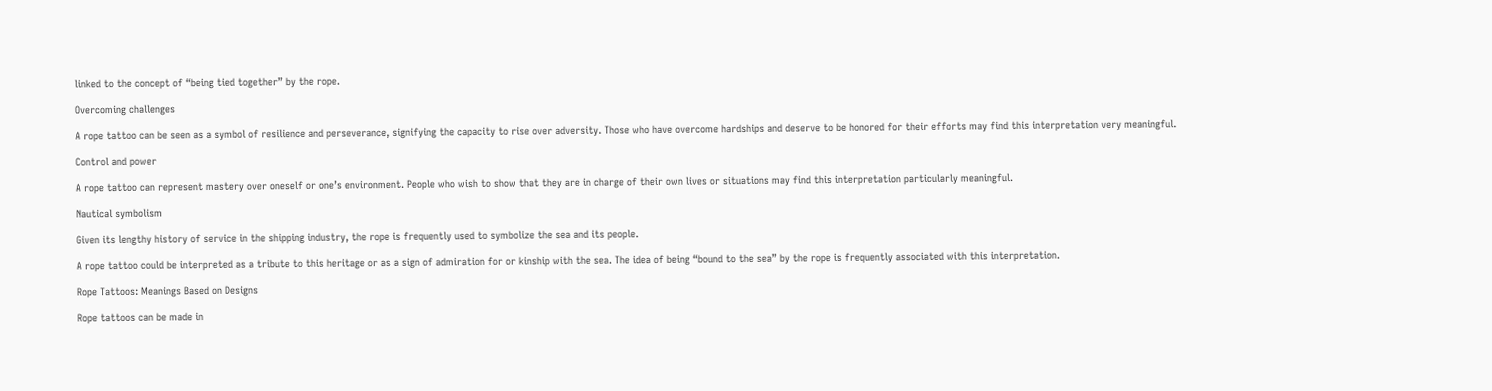linked to the concept of “being tied together” by the rope.

Overcoming challenges

A rope tattoo can be seen as a symbol of resilience and perseverance, signifying the capacity to rise over adversity. Those who have overcome hardships and deserve to be honored for their efforts may find this interpretation very meaningful.

Control and power

A rope tattoo can represent mastery over oneself or one’s environment. People who wish to show that they are in charge of their own lives or situations may find this interpretation particularly meaningful.

Nautical symbolism

Given its lengthy history of service in the shipping industry, the rope is frequently used to symbolize the sea and its people.

A rope tattoo could be interpreted as a tribute to this heritage or as a sign of admiration for or kinship with the sea. The idea of being “bound to the sea” by the rope is frequently associated with this interpretation.

Rope Tattoos: Meanings Based on Designs

Rope tattoos can be made in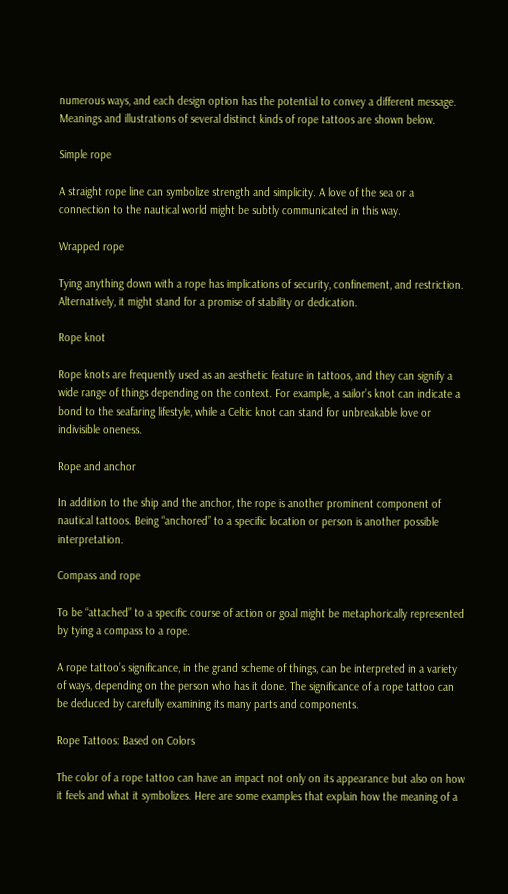numerous ways, and each design option has the potential to convey a different message. Meanings and illustrations of several distinct kinds of rope tattoos are shown below.

Simple rope

A straight rope line can symbolize strength and simplicity. A love of the sea or a connection to the nautical world might be subtly communicated in this way.

Wrapped rope

Tying anything down with a rope has implications of security, confinement, and restriction. Alternatively, it might stand for a promise of stability or dedication.

Rope knot

Rope knots are frequently used as an aesthetic feature in tattoos, and they can signify a wide range of things depending on the context. For example, a sailor’s knot can indicate a bond to the seafaring lifestyle, while a Celtic knot can stand for unbreakable love or indivisible oneness.

Rope and anchor

In addition to the ship and the anchor, the rope is another prominent component of nautical tattoos. Being “anchored” to a specific location or person is another possible interpretation.

Compass and rope

To be “attached” to a specific course of action or goal might be metaphorically represented by tying a compass to a rope.

A rope tattoo’s significance, in the grand scheme of things, can be interpreted in a variety of ways, depending on the person who has it done. The significance of a rope tattoo can be deduced by carefully examining its many parts and components.

Rope Tattoos: Based on Colors

The color of a rope tattoo can have an impact not only on its appearance but also on how it feels and what it symbolizes. Here are some examples that explain how the meaning of a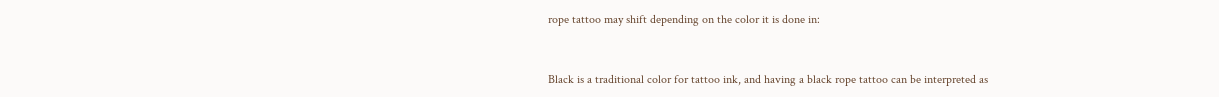rope tattoo may shift depending on the color it is done in:


Black is a traditional color for tattoo ink, and having a black rope tattoo can be interpreted as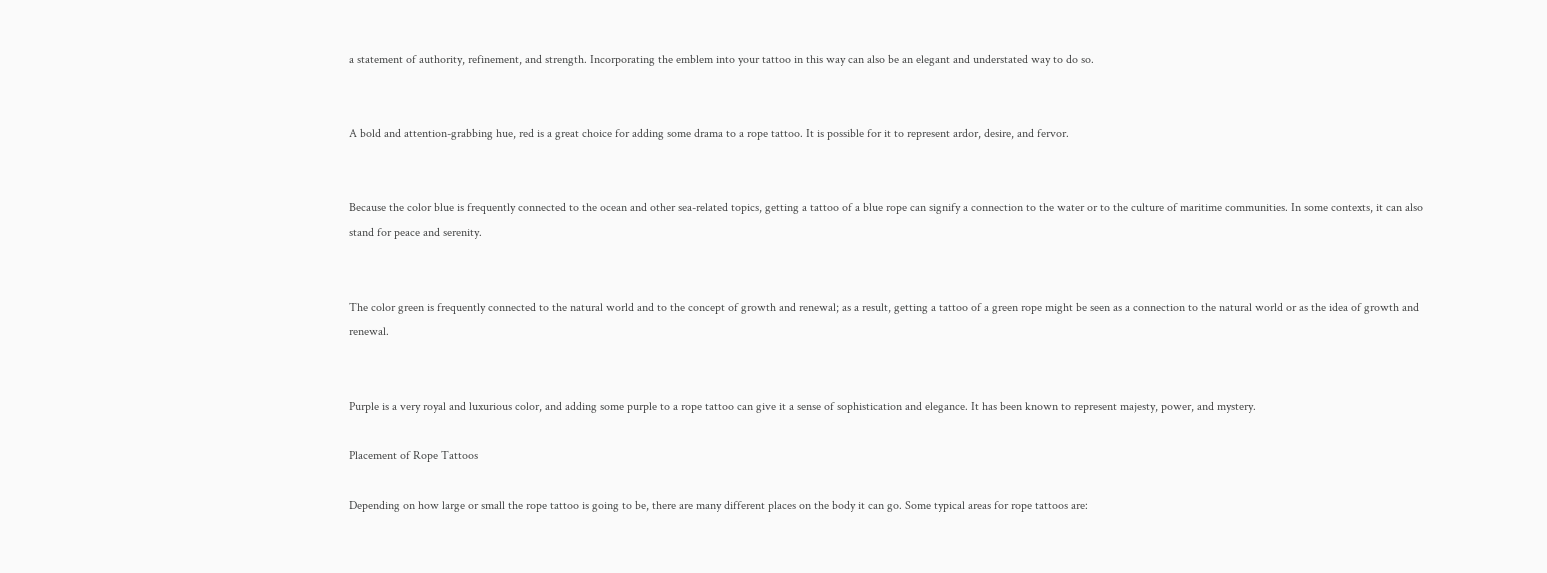a statement of authority, refinement, and strength. Incorporating the emblem into your tattoo in this way can also be an elegant and understated way to do so.


A bold and attention-grabbing hue, red is a great choice for adding some drama to a rope tattoo. It is possible for it to represent ardor, desire, and fervor.


Because the color blue is frequently connected to the ocean and other sea-related topics, getting a tattoo of a blue rope can signify a connection to the water or to the culture of maritime communities. In some contexts, it can also stand for peace and serenity.


The color green is frequently connected to the natural world and to the concept of growth and renewal; as a result, getting a tattoo of a green rope might be seen as a connection to the natural world or as the idea of growth and renewal.


Purple is a very royal and luxurious color, and adding some purple to a rope tattoo can give it a sense of sophistication and elegance. It has been known to represent majesty, power, and mystery.

Placement of Rope Tattoos

Depending on how large or small the rope tattoo is going to be, there are many different places on the body it can go. Some typical areas for rope tattoos are: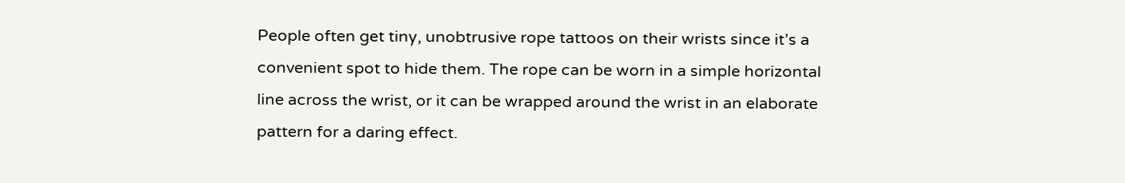People often get tiny, unobtrusive rope tattoos on their wrists since it’s a convenient spot to hide them. The rope can be worn in a simple horizontal line across the wrist, or it can be wrapped around the wrist in an elaborate pattern for a daring effect.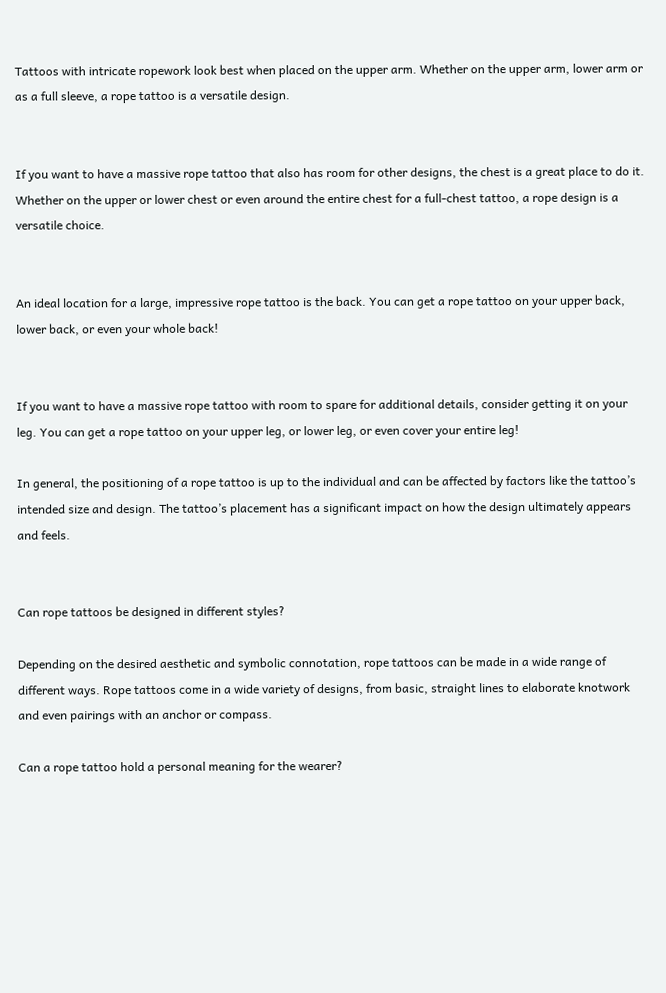Tattoos with intricate ropework look best when placed on the upper arm. Whether on the upper arm, lower arm or as a full sleeve, a rope tattoo is a versatile design.


If you want to have a massive rope tattoo that also has room for other designs, the chest is a great place to do it. Whether on the upper or lower chest or even around the entire chest for a full-chest tattoo, a rope design is a versatile choice.


An ideal location for a large, impressive rope tattoo is the back. You can get a rope tattoo on your upper back, lower back, or even your whole back!


If you want to have a massive rope tattoo with room to spare for additional details, consider getting it on your leg. You can get a rope tattoo on your upper leg, or lower leg, or even cover your entire leg!

In general, the positioning of a rope tattoo is up to the individual and can be affected by factors like the tattoo’s intended size and design. The tattoo’s placement has a significant impact on how the design ultimately appears and feels.


Can rope tattoos be designed in different styles?

Depending on the desired aesthetic and symbolic connotation, rope tattoos can be made in a wide range of different ways. Rope tattoos come in a wide variety of designs, from basic, straight lines to elaborate knotwork and even pairings with an anchor or compass.

Can a rope tattoo hold a personal meaning for the wearer?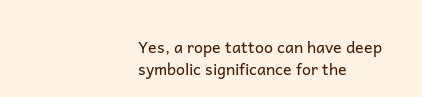Yes, a rope tattoo can have deep symbolic significance for the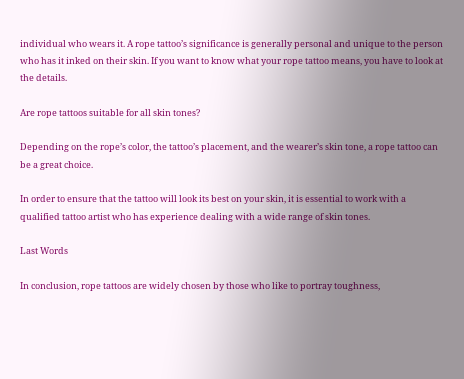individual who wears it. A rope tattoo’s significance is generally personal and unique to the person who has it inked on their skin. If you want to know what your rope tattoo means, you have to look at the details.

Are rope tattoos suitable for all skin tones?

Depending on the rope’s color, the tattoo’s placement, and the wearer’s skin tone, a rope tattoo can be a great choice.

In order to ensure that the tattoo will look its best on your skin, it is essential to work with a qualified tattoo artist who has experience dealing with a wide range of skin tones.

Last Words

In conclusion, rope tattoos are widely chosen by those who like to portray toughness,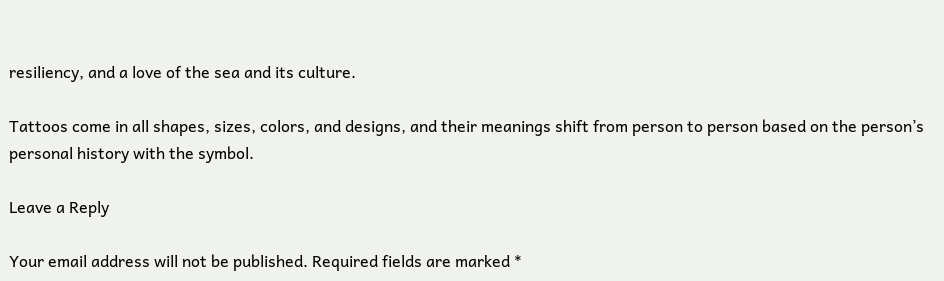resiliency, and a love of the sea and its culture.

Tattoos come in all shapes, sizes, colors, and designs, and their meanings shift from person to person based on the person’s personal history with the symbol.

Leave a Reply

Your email address will not be published. Required fields are marked *